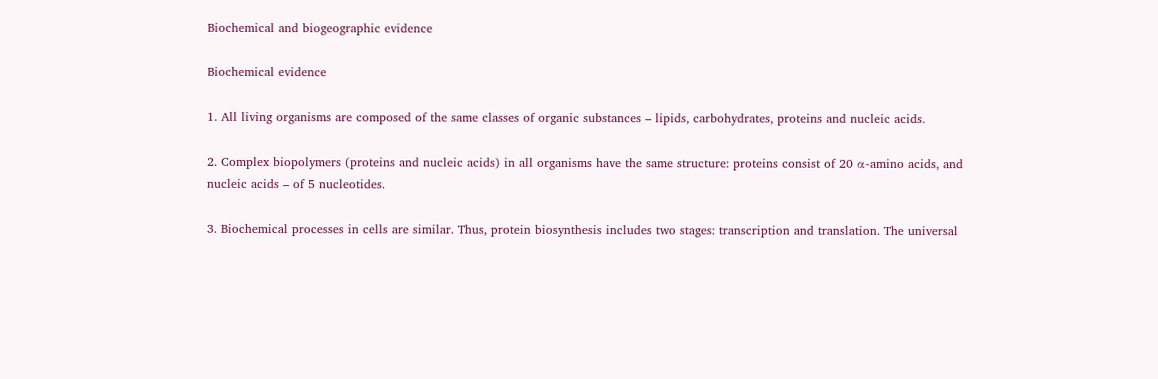Biochemical and biogeographic evidence

Biochemical evidence

1. All living organisms are composed of the same classes of organic substances – lipids, carbohydrates, proteins and nucleic acids.

2. Complex biopolymers (proteins and nucleic acids) in all organisms have the same structure: proteins consist of 20 α-amino acids, and nucleic acids – of 5 nucleotides.

3. Biochemical processes in cells are similar. Thus, protein biosynthesis includes two stages: transcription and translation. The universal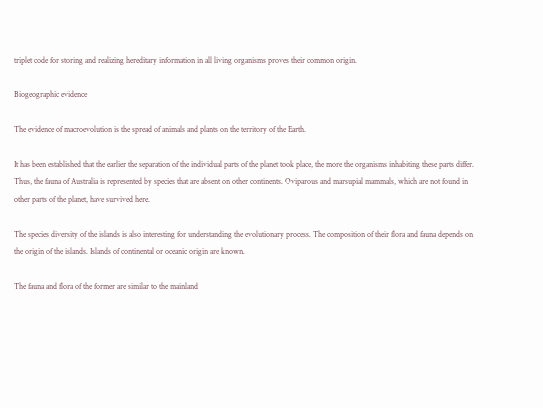triplet code for storing and realizing hereditary information in all living organisms proves their common origin.

Biogeographic evidence

The evidence of macroevolution is the spread of animals and plants on the territory of the Earth.

It has been established that the earlier the separation of the individual parts of the planet took place, the more the organisms inhabiting these parts differ. Thus, the fauna of Australia is represented by species that are absent on other continents. Oviparous and marsupial mammals, which are not found in other parts of the planet, have survived here.

The species diversity of the islands is also interesting for understanding the evolutionary process. The composition of their flora and fauna depends on the origin of the islands. Islands of continental or oceanic origin are known.

The fauna and flora of the former are similar to the mainland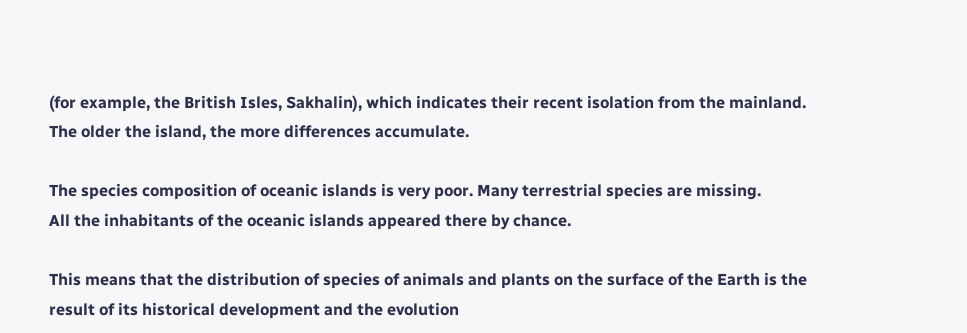(for example, the British Isles, Sakhalin), which indicates their recent isolation from the mainland. The older the island, the more differences accumulate.

The species composition of oceanic islands is very poor. Many terrestrial species are missing.
All the inhabitants of the oceanic islands appeared there by chance.

This means that the distribution of species of animals and plants on the surface of the Earth is the result of its historical development and the evolution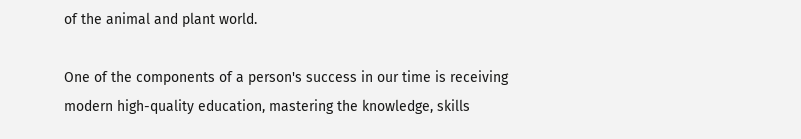of the animal and plant world.

One of the components of a person's success in our time is receiving modern high-quality education, mastering the knowledge, skills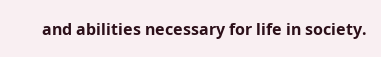and abilities necessary for life in society.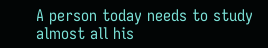A person today needs to study almost all his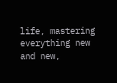life, mastering everything new and new,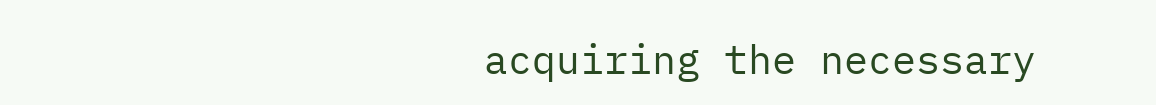acquiring the necessary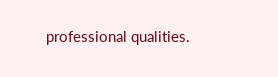professional qualities.